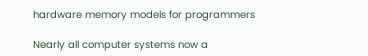hardware memory models for programmers

Nearly all computer systems now a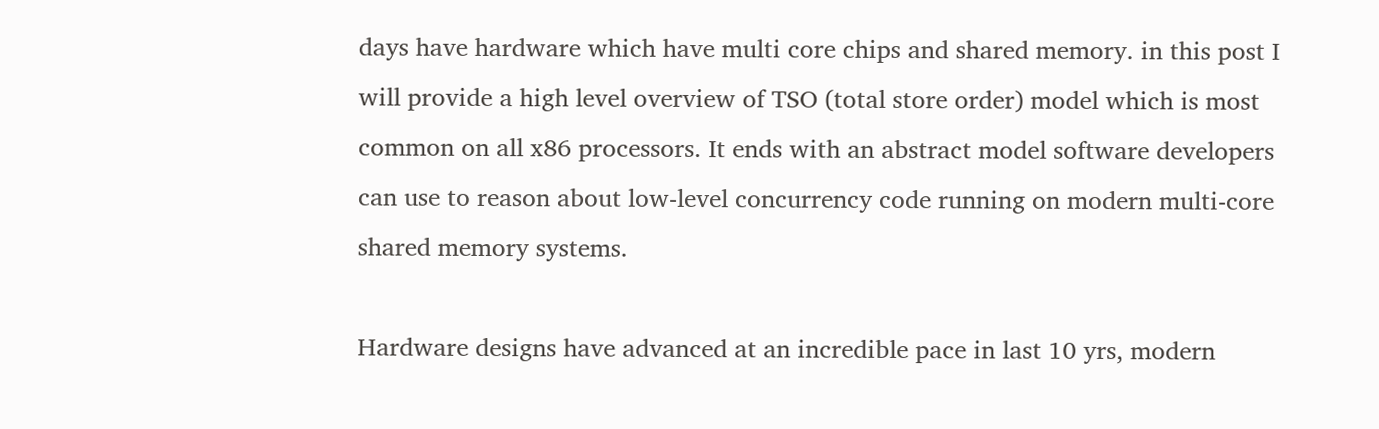days have hardware which have multi core chips and shared memory. in this post I will provide a high level overview of TSO (total store order) model which is most common on all x86 processors. It ends with an abstract model software developers can use to reason about low-level concurrency code running on modern multi-core shared memory systems.

Hardware designs have advanced at an incredible pace in last 10 yrs, modern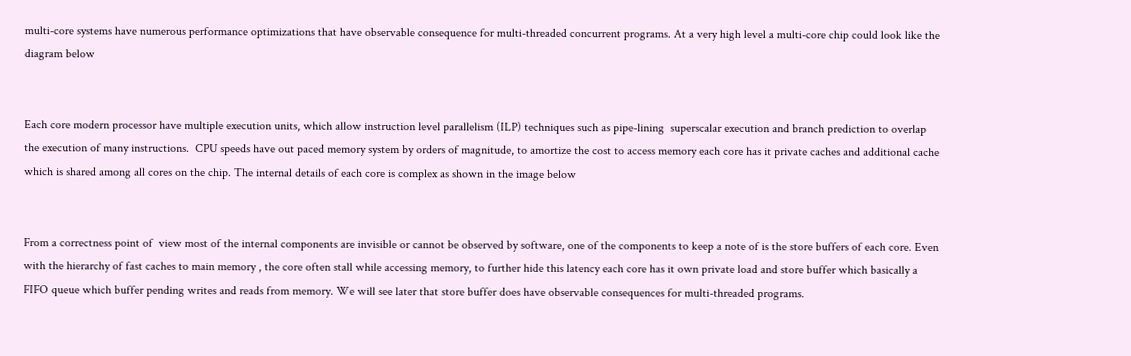multi-core systems have numerous performance optimizations that have observable consequence for multi-threaded concurrent programs. At a very high level a multi-core chip could look like the diagram below


Each core modern processor have multiple execution units, which allow instruction level parallelism (ILP) techniques such as pipe-lining  superscalar execution and branch prediction to overlap the execution of many instructions.  CPU speeds have out paced memory system by orders of magnitude, to amortize the cost to access memory each core has it private caches and additional cache which is shared among all cores on the chip. The internal details of each core is complex as shown in the image below


From a correctness point of  view most of the internal components are invisible or cannot be observed by software, one of the components to keep a note of is the store buffers of each core. Even with the hierarchy of fast caches to main memory , the core often stall while accessing memory, to further hide this latency each core has it own private load and store buffer which basically a FIFO queue which buffer pending writes and reads from memory. We will see later that store buffer does have observable consequences for multi-threaded programs.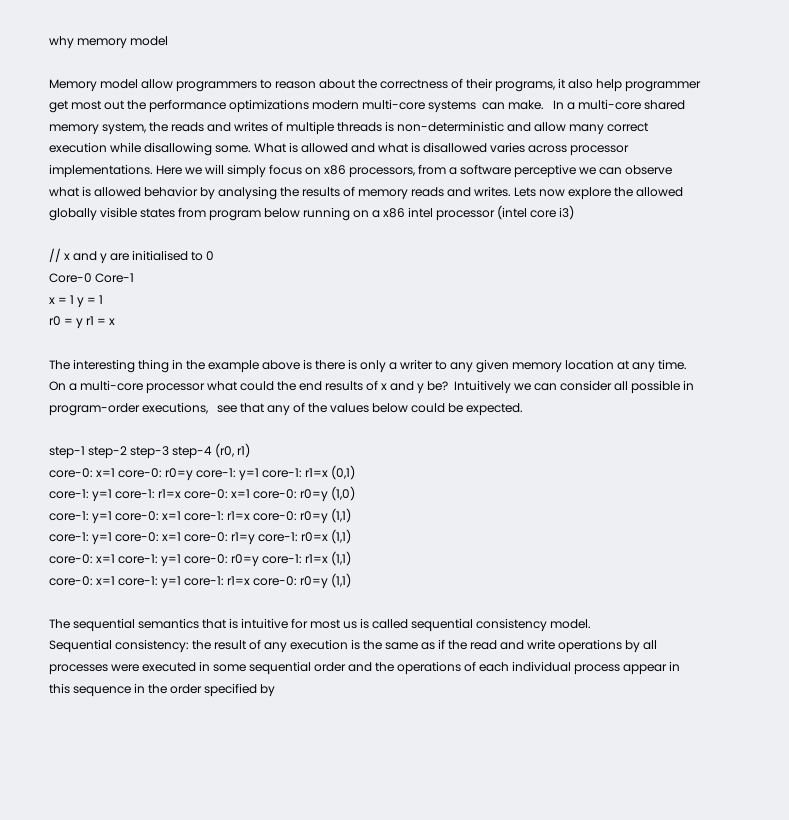why memory model

Memory model allow programmers to reason about the correctness of their programs, it also help programmer get most out the performance optimizations modern multi-core systems  can make.   In a multi-core shared memory system, the reads and writes of multiple threads is non-deterministic and allow many correct execution while disallowing some. What is allowed and what is disallowed varies across processor implementations. Here we will simply focus on x86 processors, from a software perceptive we can observe what is allowed behavior by analysing the results of memory reads and writes. Lets now explore the allowed globally visible states from program below running on a x86 intel processor (intel core i3)

// x and y are initialised to 0
Core-0 Core-1
x = 1 y = 1
r0 = y r1 = x

The interesting thing in the example above is there is only a writer to any given memory location at any time. On a multi-core processor what could the end results of x and y be?  Intuitively we can consider all possible in program-order executions,   see that any of the values below could be expected.

step-1 step-2 step-3 step-4 (r0, r1)
core-0: x=1 core-0: r0=y core-1: y=1 core-1: r1=x (0,1)
core-1: y=1 core-1: r1=x core-0: x=1 core-0: r0=y (1,0)
core-1: y=1 core-0: x=1 core-1: r1=x core-0: r0=y (1,1)
core-1: y=1 core-0: x=1 core-0: r1=y core-1: r0=x (1,1)
core-0: x=1 core-1: y=1 core-0: r0=y core-1: r1=x (1,1)
core-0: x=1 core-1: y=1 core-1: r1=x core-0: r0=y (1,1)

The sequential semantics that is intuitive for most us is called sequential consistency model.
Sequential consistency: the result of any execution is the same as if the read and write operations by all processes were executed in some sequential order and the operations of each individual process appear in this sequence in the order specified by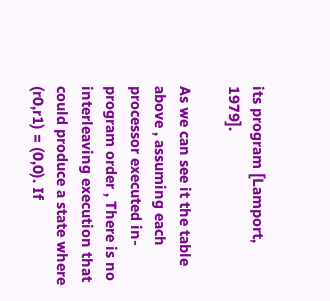its program [Lamport, 1979].

As we can see it the table above , assuming each processor executed in-program order , There is no interleaving execution that could produce a state where (r0,r1) = (0,0). If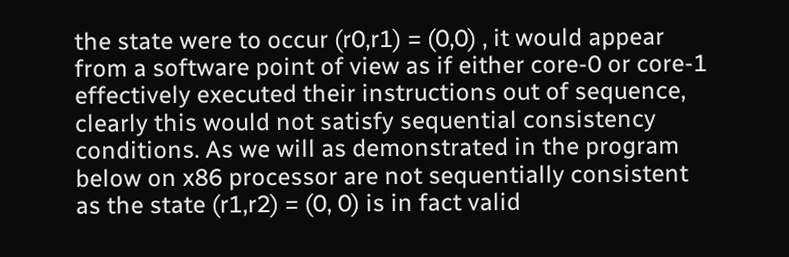the state were to occur (r0,r1) = (0,0) , it would appear from a software point of view as if either core-0 or core-1 effectively executed their instructions out of sequence, clearly this would not satisfy sequential consistency conditions. As we will as demonstrated in the program below on x86 processor are not sequentially consistent as the state (r1,r2) = (0, 0) is in fact valid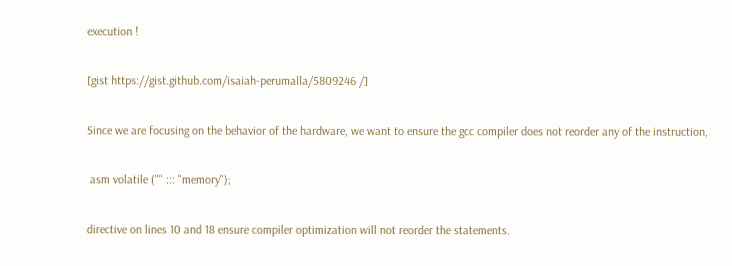execution !

[gist https://gist.github.com/isaiah-perumalla/5809246 /]

Since we are focusing on the behavior of the hardware, we want to ensure the gcc compiler does not reorder any of the instruction,

 asm volatile ("" ::: "memory");

directive on lines 10 and 18 ensure compiler optimization will not reorder the statements.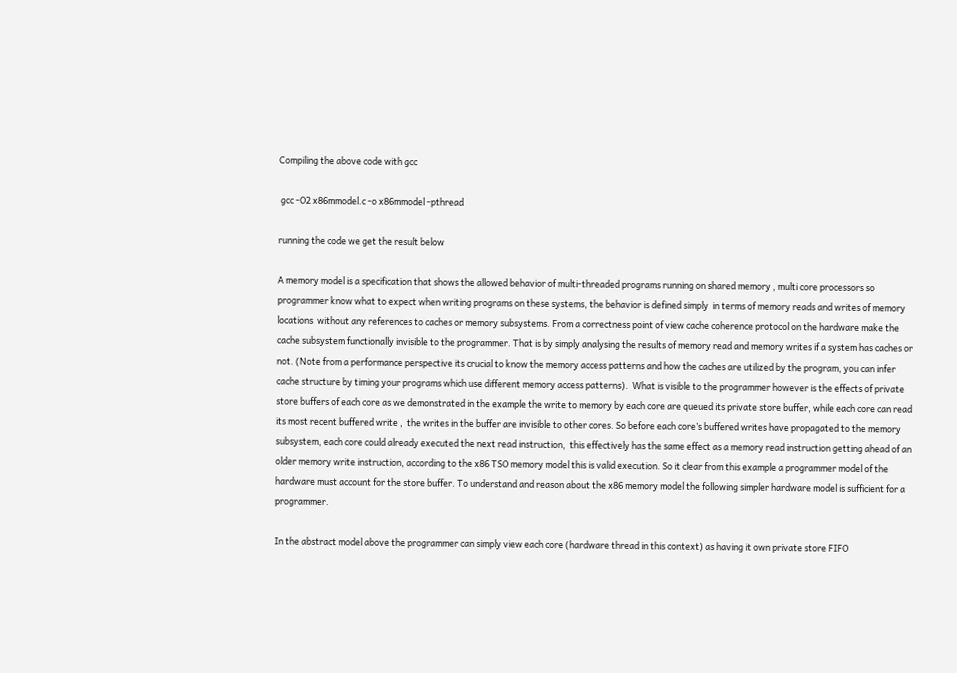Compiling the above code with gcc

 gcc -O2 x86mmodel.c -o x86mmodel -pthread

running the code we get the result below

A memory model is a specification that shows the allowed behavior of multi-threaded programs running on shared memory , multi core processors so programmer know what to expect when writing programs on these systems, the behavior is defined simply  in terms of memory reads and writes of memory locations  without any references to caches or memory subsystems. From a correctness point of view cache coherence protocol on the hardware make the cache subsystem functionally invisible to the programmer. That is by simply analysing the results of memory read and memory writes if a system has caches or not. (Note from a performance perspective its crucial to know the memory access patterns and how the caches are utilized by the program, you can infer cache structure by timing your programs which use different memory access patterns).  What is visible to the programmer however is the effects of private store buffers of each core as we demonstrated in the example the write to memory by each core are queued its private store buffer, while each core can read its most recent buffered write ,  the writes in the buffer are invisible to other cores. So before each core’s buffered writes have propagated to the memory subsystem, each core could already executed the next read instruction,  this effectively has the same effect as a memory read instruction getting ahead of an older memory write instruction, according to the x86 TSO memory model this is valid execution. So it clear from this example a programmer model of the hardware must account for the store buffer. To understand and reason about the x86 memory model the following simpler hardware model is sufficient for a programmer.

In the abstract model above the programmer can simply view each core (hardware thread in this context) as having it own private store FIFO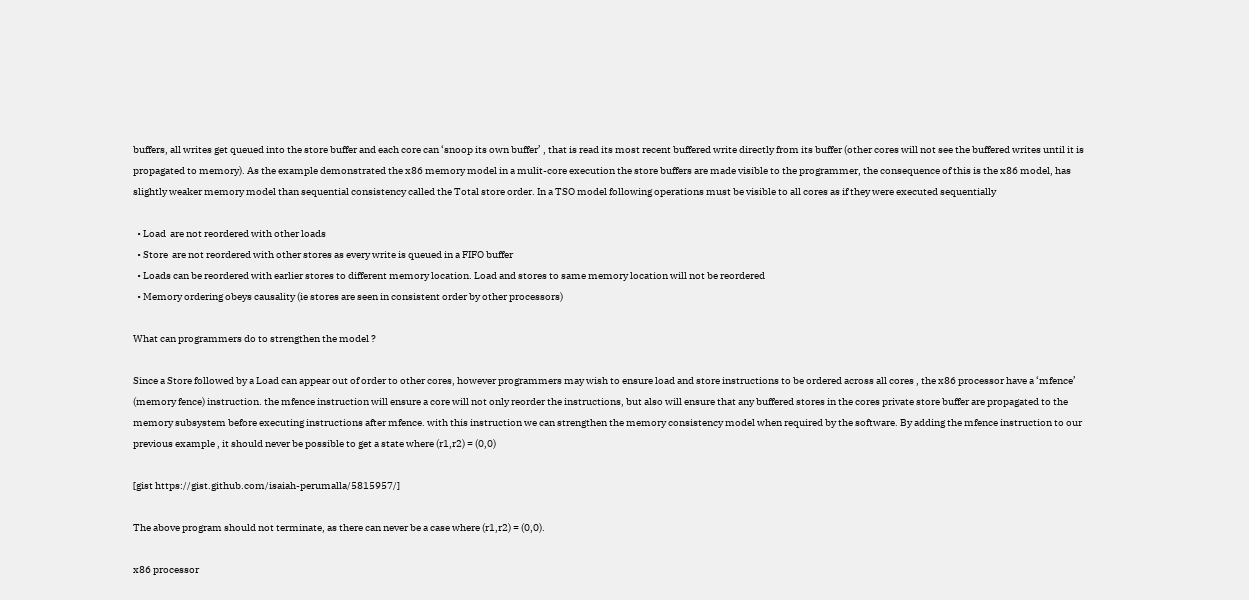buffers, all writes get queued into the store buffer and each core can ‘snoop its own buffer’ , that is read its most recent buffered write directly from its buffer (other cores will not see the buffered writes until it is propagated to memory). As the example demonstrated the x86 memory model in a mulit-core execution the store buffers are made visible to the programmer, the consequence of this is the x86 model, has slightly weaker memory model than sequential consistency called the Total store order. In a TSO model following operations must be visible to all cores as if they were executed sequentially

  • Load  are not reordered with other loads
  • Store  are not reordered with other stores as every write is queued in a FIFO buffer
  • Loads can be reordered with earlier stores to different memory location. Load and stores to same memory location will not be reordered
  • Memory ordering obeys causality (ie stores are seen in consistent order by other processors)

What can programmers do to strengthen the model ?

Since a Store followed by a Load can appear out of order to other cores, however programmers may wish to ensure load and store instructions to be ordered across all cores , the x86 processor have a ‘mfence’ (memory fence) instruction. the mfence instruction will ensure a core will not only reorder the instructions, but also will ensure that any buffered stores in the cores private store buffer are propagated to the memory subsystem before executing instructions after mfence. with this instruction we can strengthen the memory consistency model when required by the software. By adding the mfence instruction to our previous example , it should never be possible to get a state where (r1,r2) = (0,0)

[gist https://gist.github.com/isaiah-perumalla/5815957/]

The above program should not terminate, as there can never be a case where (r1,r2) = (0,0).

x86 processor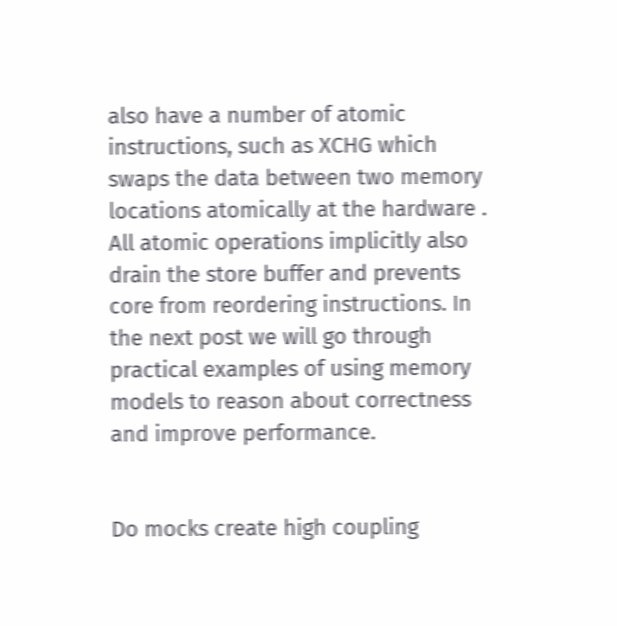also have a number of atomic instructions, such as XCHG which swaps the data between two memory locations atomically at the hardware . All atomic operations implicitly also drain the store buffer and prevents core from reordering instructions. In the next post we will go through practical examples of using memory models to reason about correctness and improve performance.


Do mocks create high coupling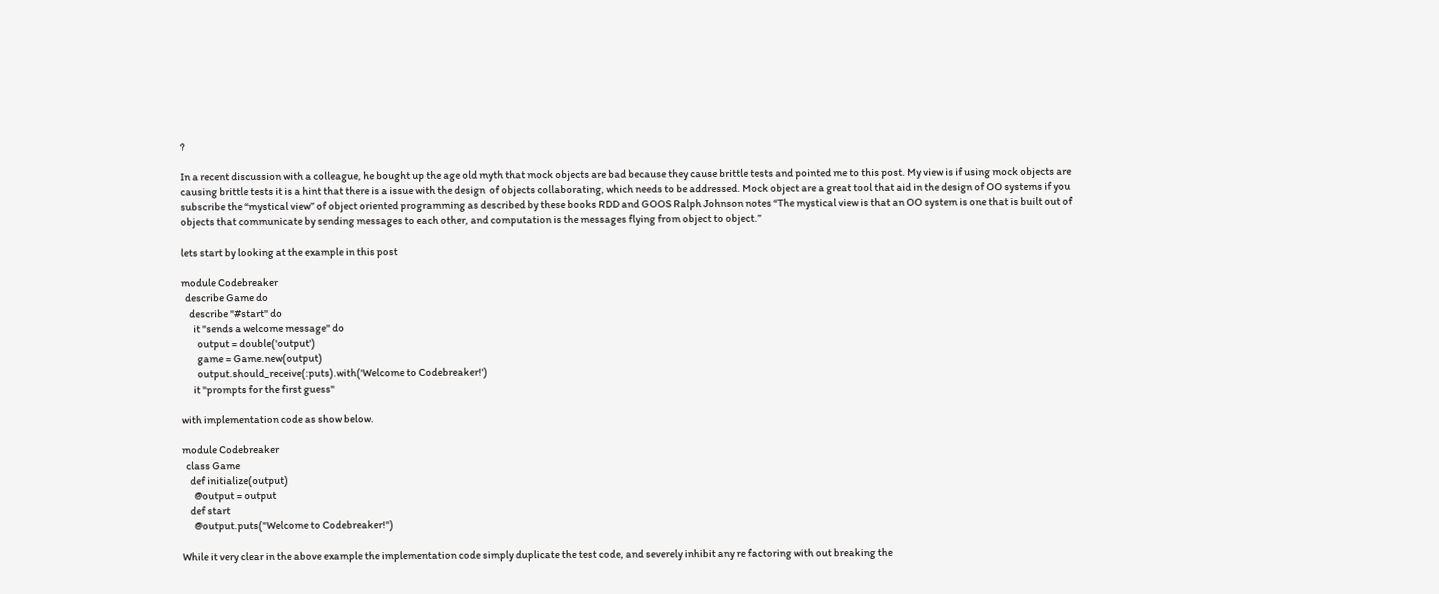?

In a recent discussion with a colleague, he bought up the age old myth that mock objects are bad because they cause brittle tests and pointed me to this post. My view is if using mock objects are causing brittle tests it is a hint that there is a issue with the design  of objects collaborating, which needs to be addressed. Mock object are a great tool that aid in the design of OO systems if you subscribe the “mystical view” of object oriented programming as described by these books RDD and GOOS Ralph Johnson notes “The mystical view is that an OO system is one that is built out of objects that communicate by sending messages to each other, and computation is the messages flying from object to object.”

lets start by looking at the example in this post

module Codebreaker
  describe Game do
    describe "#start" do
      it "sends a welcome message" do
        output = double('output')
        game = Game.new(output)
        output.should_receive(:puts).with('Welcome to Codebreaker!')
      it "prompts for the first guess"

with implementation code as show below.

module Codebreaker
  class Game
    def initialize(output)
      @output = output
    def start
      @output.puts("Welcome to Codebreaker!")

While it very clear in the above example the implementation code simply duplicate the test code, and severely inhibit any re factoring with out breaking the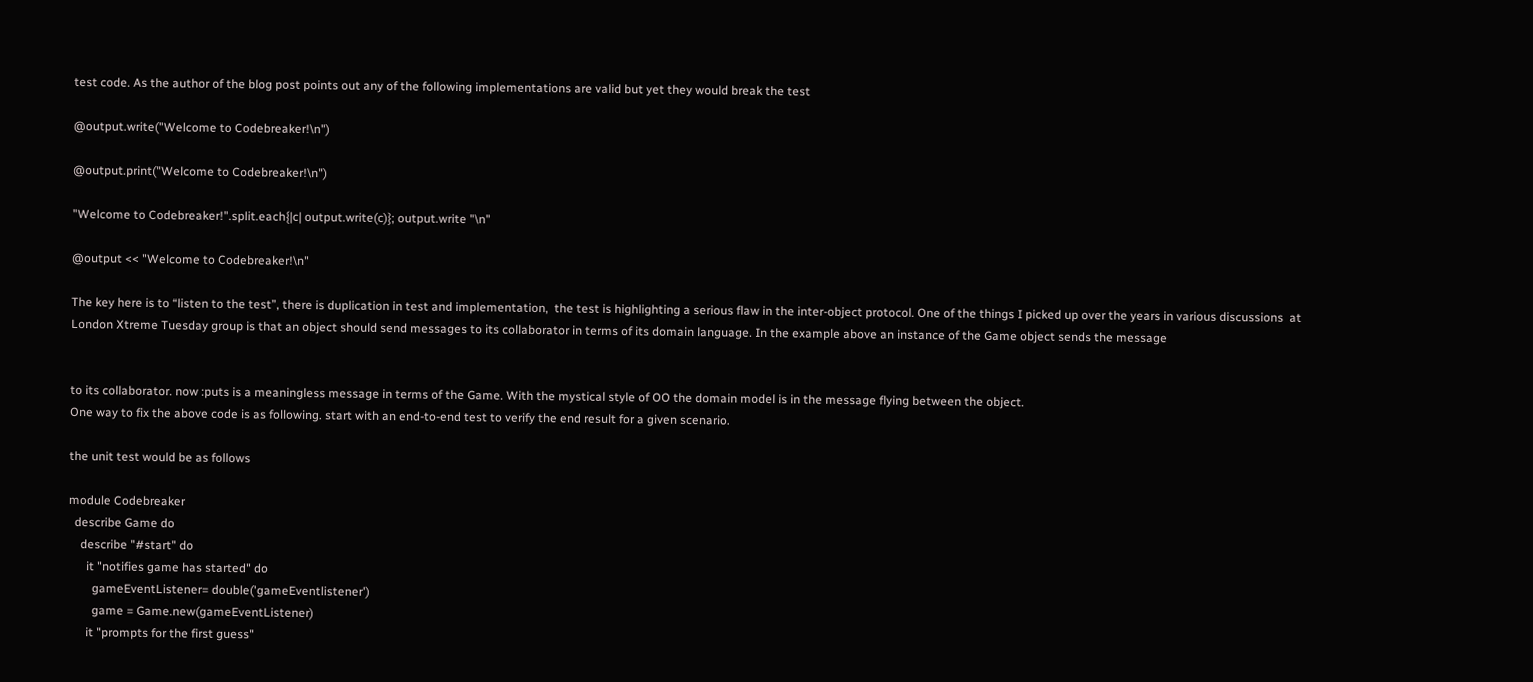test code. As the author of the blog post points out any of the following implementations are valid but yet they would break the test

@output.write("Welcome to Codebreaker!\n")

@output.print("Welcome to Codebreaker!\n")

"Welcome to Codebreaker!".split.each{|c| output.write(c)}; output.write "\n"

@output << "Welcome to Codebreaker!\n"

The key here is to “listen to the test”, there is duplication in test and implementation,  the test is highlighting a serious flaw in the inter-object protocol. One of the things I picked up over the years in various discussions  at London Xtreme Tuesday group is that an object should send messages to its collaborator in terms of its domain language. In the example above an instance of the Game object sends the message


to its collaborator. now :puts is a meaningless message in terms of the Game. With the mystical style of OO the domain model is in the message flying between the object.
One way to fix the above code is as following. start with an end-to-end test to verify the end result for a given scenario.

the unit test would be as follows

module Codebreaker
  describe Game do
    describe "#start" do
      it "notifies game has started" do
        gameEventListener= double('gameEventlistener')
        game = Game.new(gameEventListener)
      it "prompts for the first guess"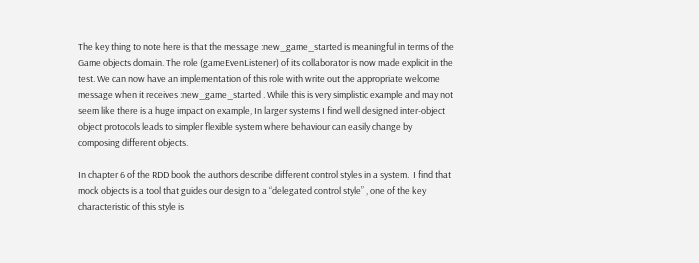The key thing to note here is that the message :new_game_started is meaningful in terms of the Game objects domain. The role (gameEvenListener) of its collaborator is now made explicit in the test. We can now have an implementation of this role with write out the appropriate welcome message when it receives :new_game_started . While this is very simplistic example and may not seem like there is a huge impact on example, In larger systems I find well designed inter-object object protocols leads to simpler flexible system where behaviour can easily change by composing different objects.

In chapter 6 of the RDD book the authors describe different control styles in a system.  I find that  mock objects is a tool that guides our design to a “delegated control style” , one of the key characteristic of this style is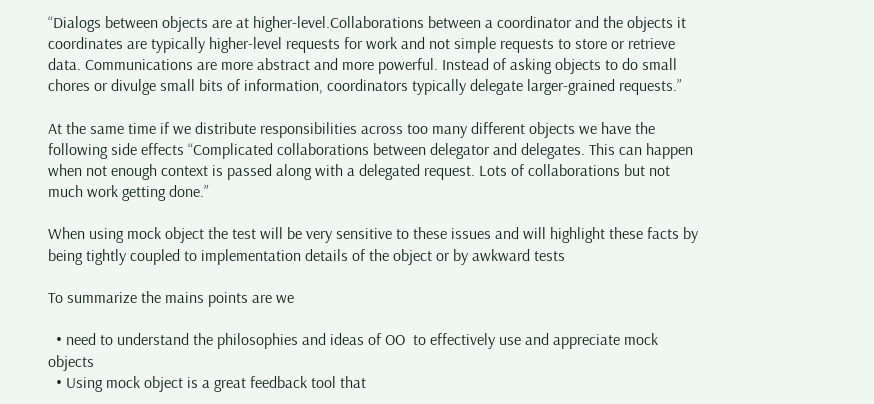“Dialogs between objects are at higher-level.Collaborations between a coordinator and the objects it coordinates are typically higher-level requests for work and not simple requests to store or retrieve data. Communications are more abstract and more powerful. Instead of asking objects to do small chores or divulge small bits of information, coordinators typically delegate larger-grained requests.”

At the same time if we distribute responsibilities across too many different objects we have the following side effects “Complicated collaborations between delegator and delegates. This can happen when not enough context is passed along with a delegated request. Lots of collaborations but not much work getting done.”

When using mock object the test will be very sensitive to these issues and will highlight these facts by being tightly coupled to implementation details of the object or by awkward tests

To summarize the mains points are we

  • need to understand the philosophies and ideas of OO  to effectively use and appreciate mock objects
  • Using mock object is a great feedback tool that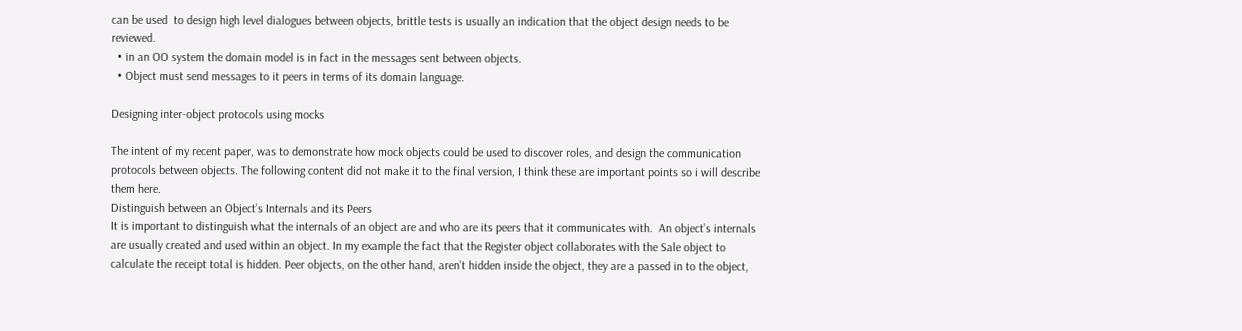can be used  to design high level dialogues between objects, brittle tests is usually an indication that the object design needs to be reviewed.
  • in an OO system the domain model is in fact in the messages sent between objects.
  • Object must send messages to it peers in terms of its domain language.

Designing inter-object protocols using mocks

The intent of my recent paper, was to demonstrate how mock objects could be used to discover roles, and design the communication protocols between objects. The following content did not make it to the final version, I think these are important points so i will describe them here.
Distinguish between an Object’s Internals and its Peers
It is important to distinguish what the internals of an object are and who are its peers that it communicates with.  An object’s internals are usually created and used within an object. In my example the fact that the Register object collaborates with the Sale object to calculate the receipt total is hidden. Peer objects, on the other hand, aren’t hidden inside the object, they are a passed in to the object,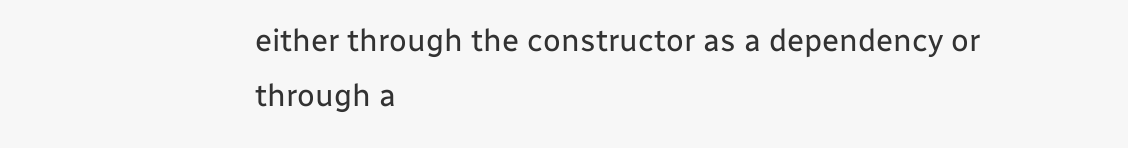either through the constructor as a dependency or through a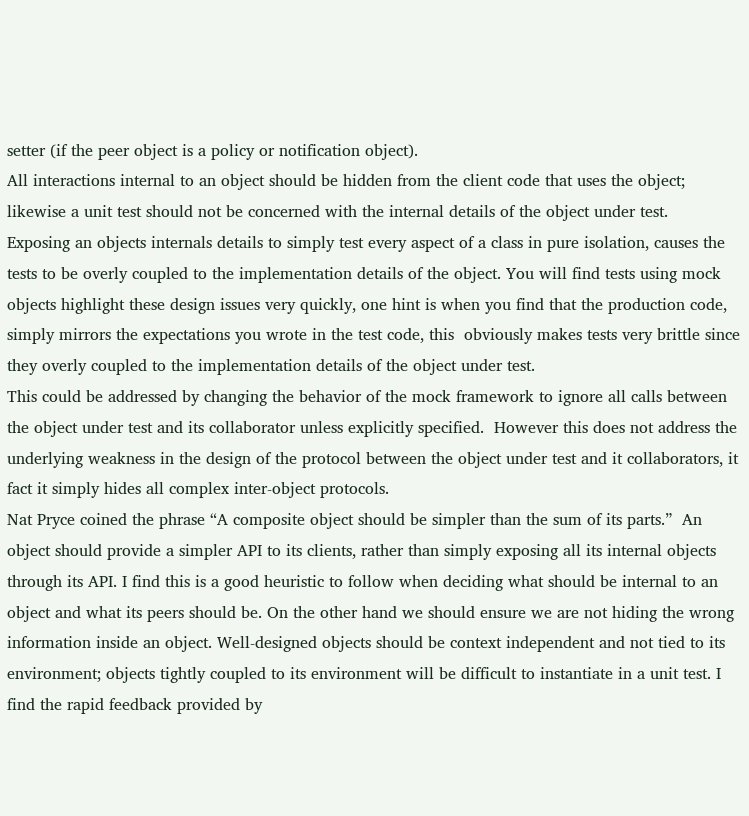setter (if the peer object is a policy or notification object).
All interactions internal to an object should be hidden from the client code that uses the object; likewise a unit test should not be concerned with the internal details of the object under test.
Exposing an objects internals details to simply test every aspect of a class in pure isolation, causes the tests to be overly coupled to the implementation details of the object. You will find tests using mock objects highlight these design issues very quickly, one hint is when you find that the production code, simply mirrors the expectations you wrote in the test code, this  obviously makes tests very brittle since they overly coupled to the implementation details of the object under test.
This could be addressed by changing the behavior of the mock framework to ignore all calls between the object under test and its collaborator unless explicitly specified.  However this does not address the underlying weakness in the design of the protocol between the object under test and it collaborators, it fact it simply hides all complex inter-object protocols.
Nat Pryce coined the phrase “A composite object should be simpler than the sum of its parts.”  An object should provide a simpler API to its clients, rather than simply exposing all its internal objects through its API. I find this is a good heuristic to follow when deciding what should be internal to an object and what its peers should be. On the other hand we should ensure we are not hiding the wrong information inside an object. Well-designed objects should be context independent and not tied to its environment; objects tightly coupled to its environment will be difficult to instantiate in a unit test. I find the rapid feedback provided by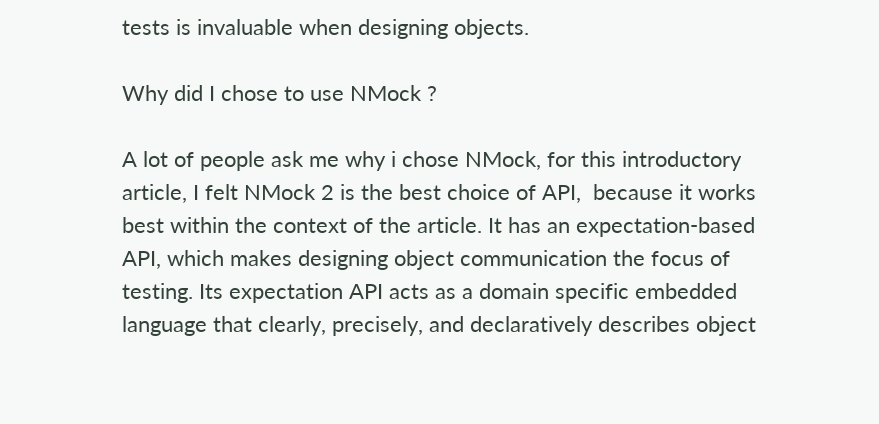tests is invaluable when designing objects.

Why did I chose to use NMock ?

A lot of people ask me why i chose NMock, for this introductory article, I felt NMock 2 is the best choice of API,  because it works best within the context of the article. It has an expectation-based API, which makes designing object communication the focus of testing. Its expectation API acts as a domain specific embedded language that clearly, precisely, and declaratively describes object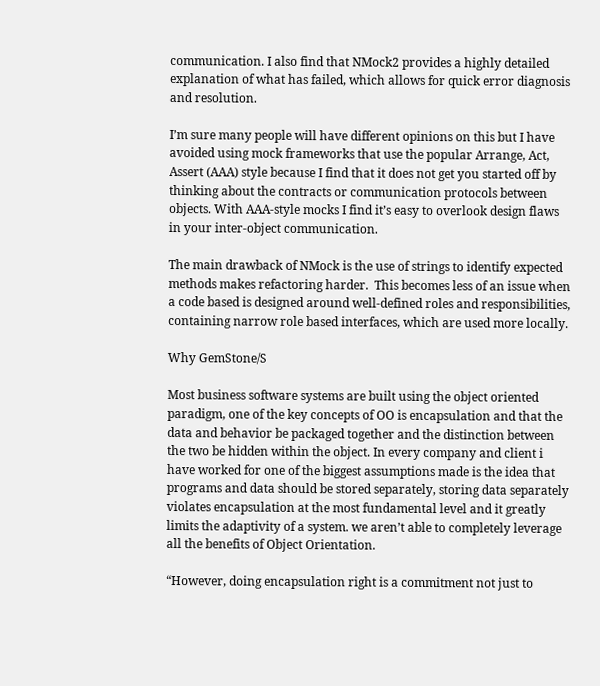communication. I also find that NMock2 provides a highly detailed explanation of what has failed, which allows for quick error diagnosis and resolution.

I’m sure many people will have different opinions on this but I have avoided using mock frameworks that use the popular Arrange, Act, Assert (AAA) style because I find that it does not get you started off by thinking about the contracts or communication protocols between objects. With AAA-style mocks I find it’s easy to overlook design flaws in your inter-object communication.

The main drawback of NMock is the use of strings to identify expected methods makes refactoring harder.  This becomes less of an issue when a code based is designed around well-defined roles and responsibilities, containing narrow role based interfaces, which are used more locally.

Why GemStone/S

Most business software systems are built using the object oriented paradigm, one of the key concepts of OO is encapsulation and that the data and behavior be packaged together and the distinction between the two be hidden within the object. In every company and client i have worked for one of the biggest assumptions made is the idea that programs and data should be stored separately, storing data separately violates encapsulation at the most fundamental level and it greatly limits the adaptivity of a system. we aren’t able to completely leverage all the benefits of Object Orientation.

“However, doing encapsulation right is a commitment not just to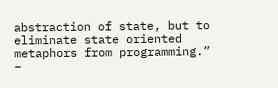abstraction of state, but to eliminate state oriented metaphors from programming.” –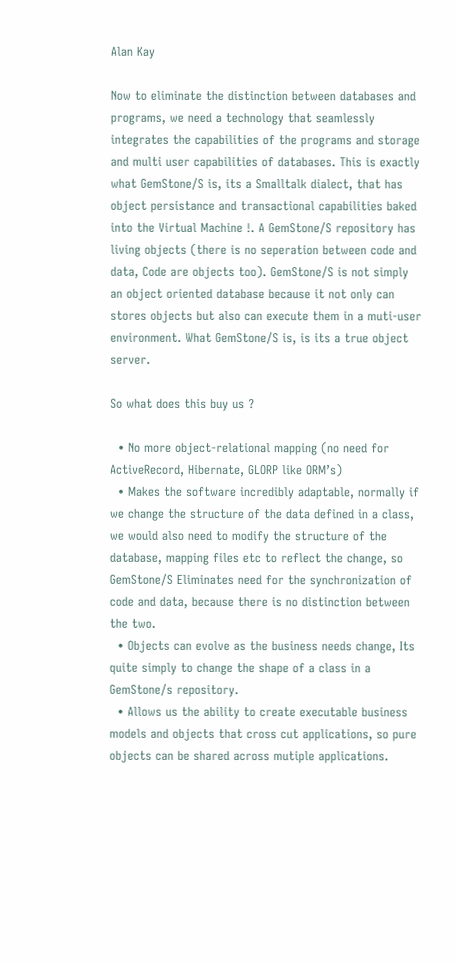Alan Kay

Now to eliminate the distinction between databases and programs, we need a technology that seamlessly integrates the capabilities of the programs and storage and multi user capabilities of databases. This is exactly what GemStone/S is, its a Smalltalk dialect, that has object persistance and transactional capabilities baked into the Virtual Machine !. A GemStone/S repository has living objects (there is no seperation between code and data, Code are objects too). GemStone/S is not simply an object oriented database because it not only can stores objects but also can execute them in a muti-user environment. What GemStone/S is, is its a true object server.

So what does this buy us ?

  • No more object-relational mapping (no need for ActiveRecord, Hibernate, GLORP like ORM’s)
  • Makes the software incredibly adaptable, normally if we change the structure of the data defined in a class, we would also need to modify the structure of the database, mapping files etc to reflect the change, so GemStone/S Eliminates need for the synchronization of code and data, because there is no distinction between the two.
  • Objects can evolve as the business needs change, Its quite simply to change the shape of a class in a GemStone/s repository.
  • Allows us the ability to create executable business models and objects that cross cut applications, so pure objects can be shared across mutiple applications.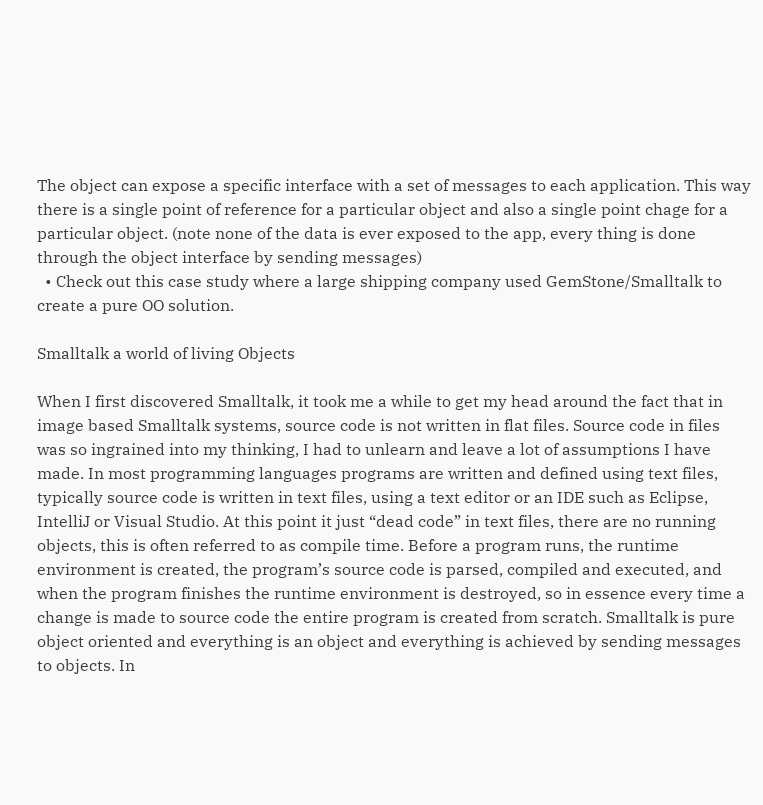The object can expose a specific interface with a set of messages to each application. This way there is a single point of reference for a particular object and also a single point chage for a particular object. (note none of the data is ever exposed to the app, every thing is done through the object interface by sending messages)
  • Check out this case study where a large shipping company used GemStone/Smalltalk to create a pure OO solution.

Smalltalk a world of living Objects

When I first discovered Smalltalk, it took me a while to get my head around the fact that in image based Smalltalk systems, source code is not written in flat files. Source code in files was so ingrained into my thinking, I had to unlearn and leave a lot of assumptions I have made. In most programming languages programs are written and defined using text files, typically source code is written in text files, using a text editor or an IDE such as Eclipse, IntelliJ or Visual Studio. At this point it just “dead code” in text files, there are no running objects, this is often referred to as compile time. Before a program runs, the runtime environment is created, the program’s source code is parsed, compiled and executed, and when the program finishes the runtime environment is destroyed, so in essence every time a change is made to source code the entire program is created from scratch. Smalltalk is pure object oriented and everything is an object and everything is achieved by sending messages to objects. In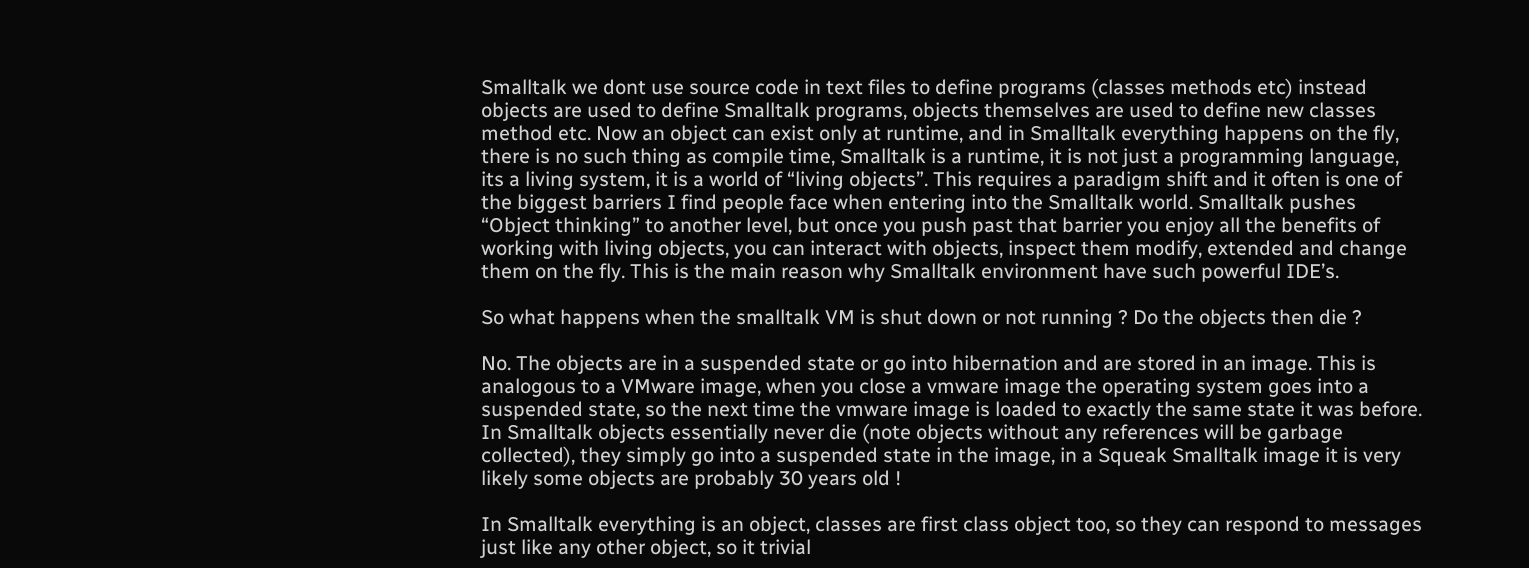Smalltalk we dont use source code in text files to define programs (classes methods etc) instead objects are used to define Smalltalk programs, objects themselves are used to define new classes method etc. Now an object can exist only at runtime, and in Smalltalk everything happens on the fly, there is no such thing as compile time, Smalltalk is a runtime, it is not just a programming language, its a living system, it is a world of “living objects”. This requires a paradigm shift and it often is one of the biggest barriers I find people face when entering into the Smalltalk world. Smalltalk pushes “Object thinking” to another level, but once you push past that barrier you enjoy all the benefits of working with living objects, you can interact with objects, inspect them modify, extended and change them on the fly. This is the main reason why Smalltalk environment have such powerful IDE’s.

So what happens when the smalltalk VM is shut down or not running ? Do the objects then die ?

No. The objects are in a suspended state or go into hibernation and are stored in an image. This is analogous to a VMware image, when you close a vmware image the operating system goes into a suspended state, so the next time the vmware image is loaded to exactly the same state it was before. In Smalltalk objects essentially never die (note objects without any references will be garbage collected), they simply go into a suspended state in the image, in a Squeak Smalltalk image it is very likely some objects are probably 30 years old !

In Smalltalk everything is an object, classes are first class object too, so they can respond to messages just like any other object, so it trivial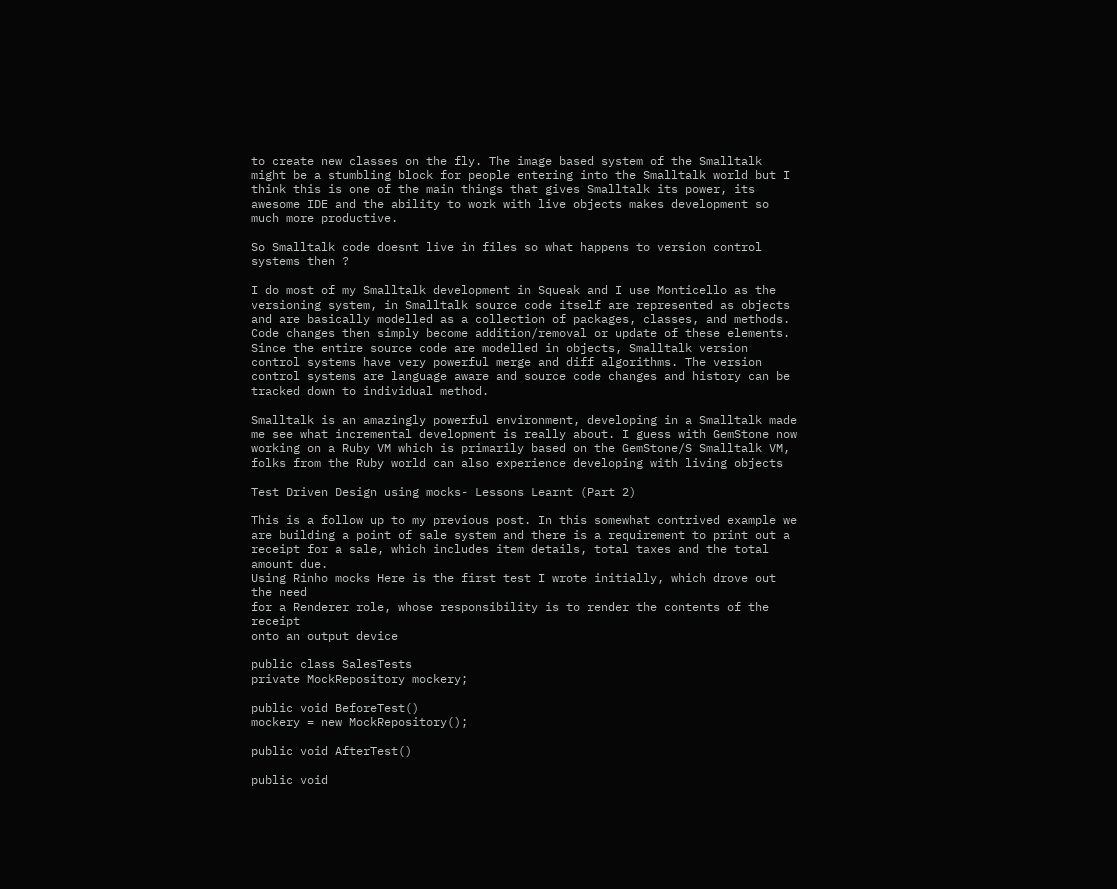to create new classes on the fly. The image based system of the Smalltalk might be a stumbling block for people entering into the Smalltalk world but I think this is one of the main things that gives Smalltalk its power, its awesome IDE and the ability to work with live objects makes development so much more productive.

So Smalltalk code doesnt live in files so what happens to version control systems then ?

I do most of my Smalltalk development in Squeak and I use Monticello as the versioning system, in Smalltalk source code itself are represented as objects and are basically modelled as a collection of packages, classes, and methods. Code changes then simply become addition/removal or update of these elements. Since the entire source code are modelled in objects, Smalltalk version control systems have very powerful merge and diff algorithms. The version control systems are language aware and source code changes and history can be tracked down to individual method.

Smalltalk is an amazingly powerful environment, developing in a Smalltalk made me see what incremental development is really about. I guess with GemStone now working on a Ruby VM which is primarily based on the GemStone/S Smalltalk VM, folks from the Ruby world can also experience developing with living objects

Test Driven Design using mocks- Lessons Learnt (Part 2)

This is a follow up to my previous post. In this somewhat contrived example we are building a point of sale system and there is a requirement to print out a receipt for a sale, which includes item details, total taxes and the total amount due.
Using Rinho mocks Here is the first test I wrote initially, which drove out the need
for a Renderer role, whose responsibility is to render the contents of the receipt
onto an output device

public class SalesTests
private MockRepository mockery;

public void BeforeTest()
mockery = new MockRepository();

public void AfterTest()

public void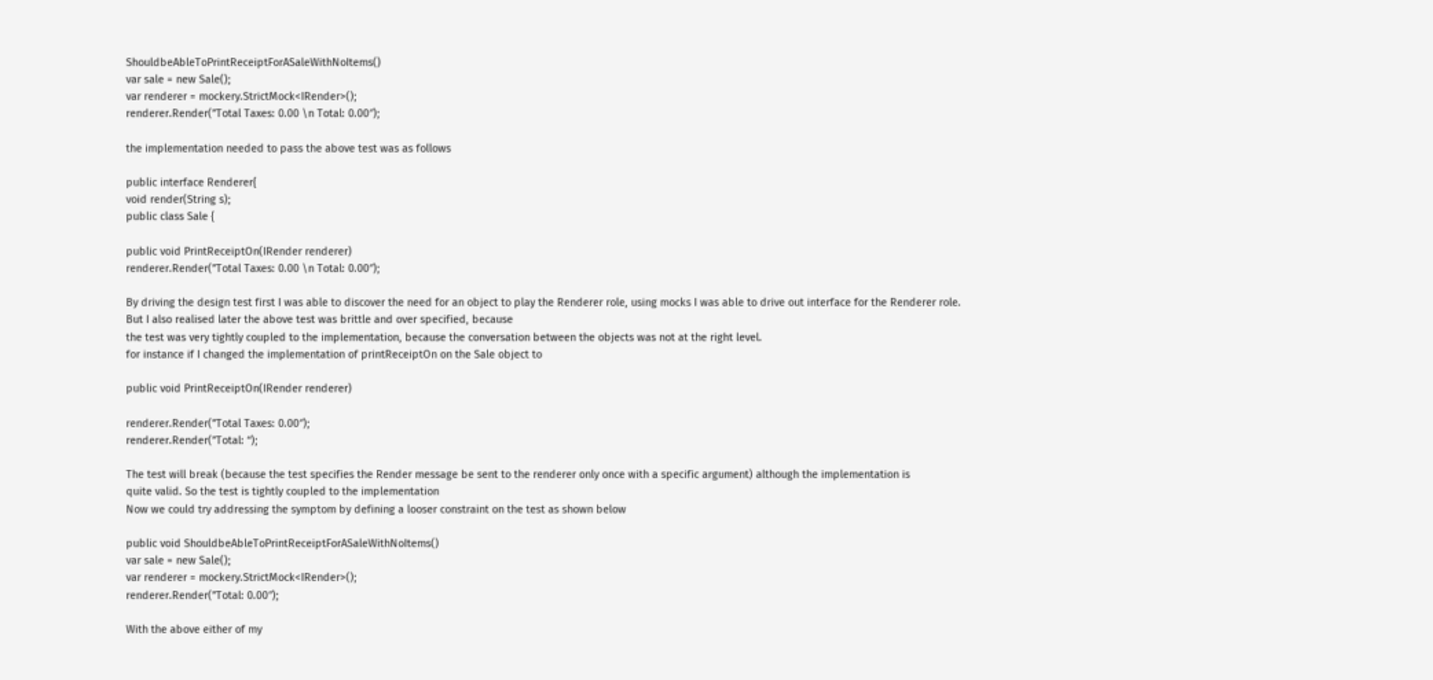ShouldbeAbleToPrintReceiptForASaleWithNoItems()
var sale = new Sale();
var renderer = mockery.StrictMock<IRender>();
renderer.Render(”Total Taxes: 0.00 \n Total: 0.00″);

the implementation needed to pass the above test was as follows

public interface Renderer{
void render(String s);
public class Sale {

public void PrintReceiptOn(IRender renderer)
renderer.Render(”Total Taxes: 0.00 \n Total: 0.00″);

By driving the design test first I was able to discover the need for an object to play the Renderer role, using mocks I was able to drive out interface for the Renderer role.
But I also realised later the above test was brittle and over specified, because
the test was very tightly coupled to the implementation, because the conversation between the objects was not at the right level.
for instance if I changed the implementation of printReceiptOn on the Sale object to

public void PrintReceiptOn(IRender renderer)

renderer.Render(”Total Taxes: 0.00″);
renderer.Render(”Total: “);

The test will break (because the test specifies the Render message be sent to the renderer only once with a specific argument) although the implementation is
quite valid. So the test is tightly coupled to the implementation
Now we could try addressing the symptom by defining a looser constraint on the test as shown below

public void ShouldbeAbleToPrintReceiptForASaleWithNoItems()
var sale = new Sale();
var renderer = mockery.StrictMock<IRender>();
renderer.Render(”Total: 0.00″);

With the above either of my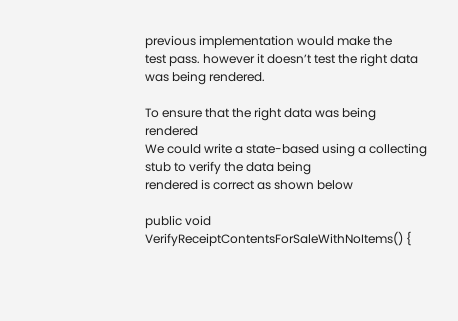previous implementation would make the
test pass. however it doesn’t test the right data was being rendered.

To ensure that the right data was being rendered
We could write a state-based using a collecting stub to verify the data being
rendered is correct as shown below

public void VerifyReceiptContentsForSaleWithNoItems() {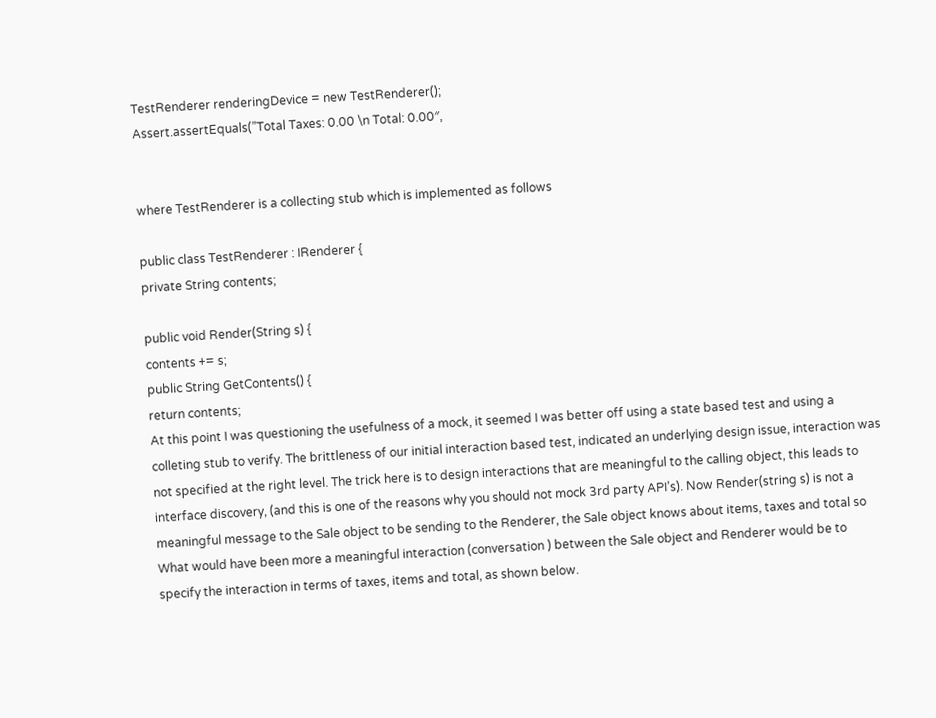TestRenderer renderingDevice = new TestRenderer();
Assert.assertEquals(”Total Taxes: 0.00 \n Total: 0.00″,


where TestRenderer is a collecting stub which is implemented as follows

public class TestRenderer : IRenderer {
private String contents;

public void Render(String s) {
contents += s;
public String GetContents() {
return contents;
At this point I was questioning the usefulness of a mock, it seemed I was better off using a state based test and using a colleting stub to verify. The brittleness of our initial interaction based test, indicated an underlying design issue, interaction was not specified at the right level. The trick here is to design interactions that are meaningful to the calling object, this leads to interface discovery, (and this is one of the reasons why you should not mock 3rd party API’s). Now Render(string s) is not a meaningful message to the Sale object to be sending to the Renderer, the Sale object knows about items, taxes and total so What would have been more a meaningful interaction (conversation ) between the Sale object and Renderer would be to specify the interaction in terms of taxes, items and total, as shown below.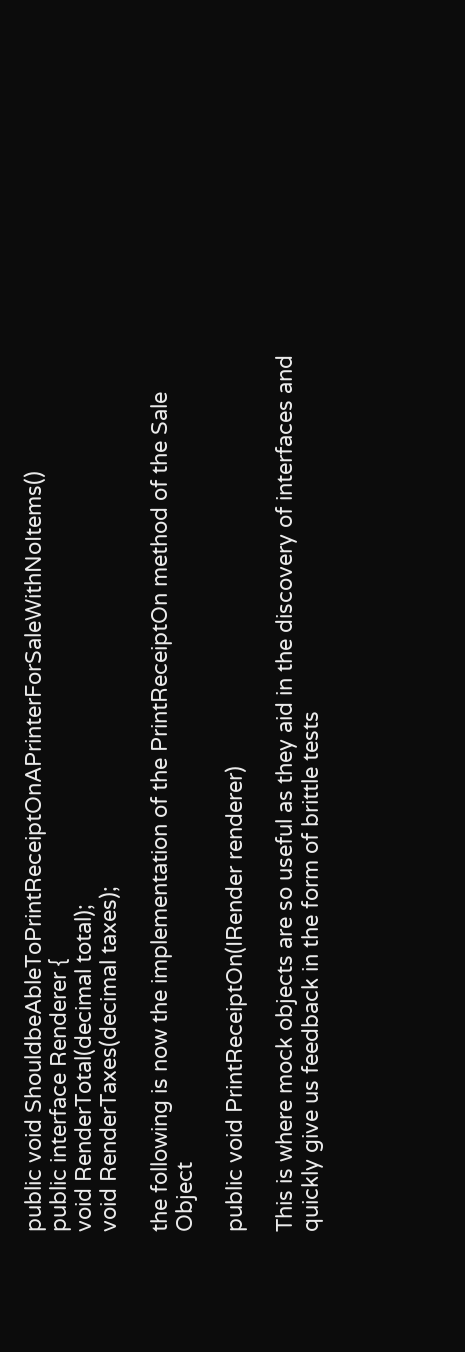public void ShouldbeAbleToPrintReceiptOnAPrinterForSaleWithNoItems()
public interface Renderer {
void RenderTotal(decimal total);
void RenderTaxes(decimal taxes);

the following is now the implementation of the PrintReceiptOn method of the Sale Object

public void PrintReceiptOn(IRender renderer)

This is where mock objects are so useful as they aid in the discovery of interfaces and quickly give us feedback in the form of brittle tests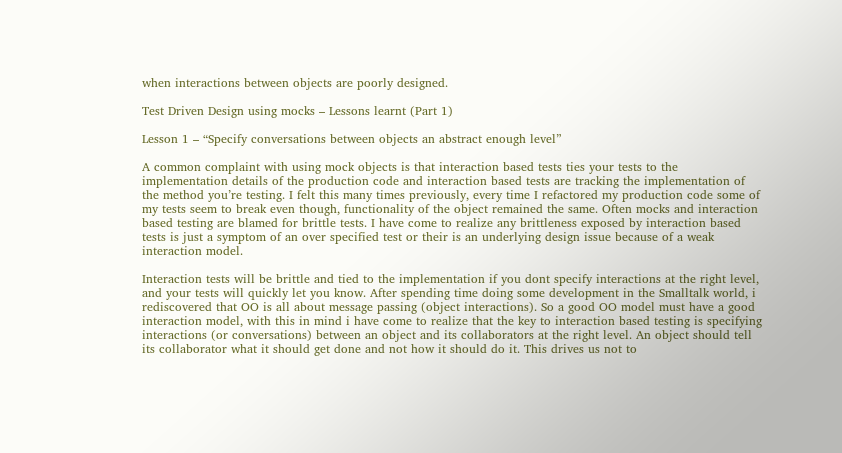when interactions between objects are poorly designed.

Test Driven Design using mocks – Lessons learnt (Part 1)

Lesson 1 – “Specify conversations between objects an abstract enough level”

A common complaint with using mock objects is that interaction based tests ties your tests to the implementation details of the production code and interaction based tests are tracking the implementation of the method you’re testing. I felt this many times previously, every time I refactored my production code some of my tests seem to break even though, functionality of the object remained the same. Often mocks and interaction based testing are blamed for brittle tests. I have come to realize any brittleness exposed by interaction based tests is just a symptom of an over specified test or their is an underlying design issue because of a weak interaction model.

Interaction tests will be brittle and tied to the implementation if you dont specify interactions at the right level, and your tests will quickly let you know. After spending time doing some development in the Smalltalk world, i rediscovered that OO is all about message passing (object interactions). So a good OO model must have a good interaction model, with this in mind i have come to realize that the key to interaction based testing is specifying interactions (or conversations) between an object and its collaborators at the right level. An object should tell its collaborator what it should get done and not how it should do it. This drives us not to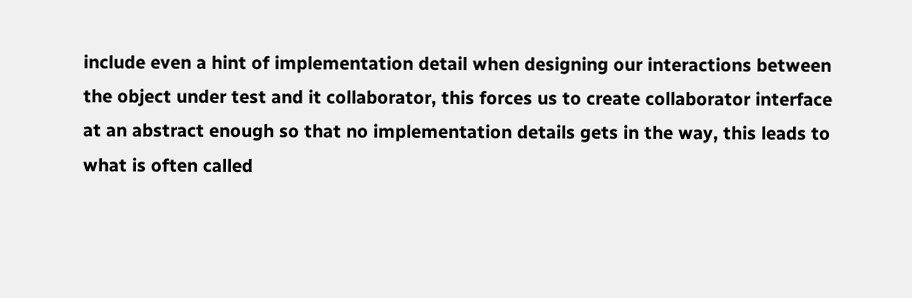include even a hint of implementation detail when designing our interactions between the object under test and it collaborator, this forces us to create collaborator interface at an abstract enough so that no implementation details gets in the way, this leads to what is often called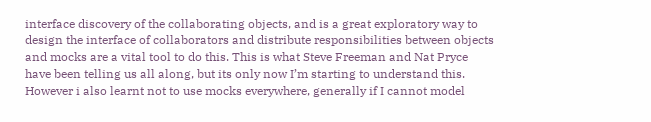interface discovery of the collaborating objects, and is a great exploratory way to design the interface of collaborators and distribute responsibilities between objects and mocks are a vital tool to do this. This is what Steve Freeman and Nat Pryce have been telling us all along, but its only now I’m starting to understand this. However i also learnt not to use mocks everywhere, generally if I cannot model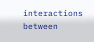interactions between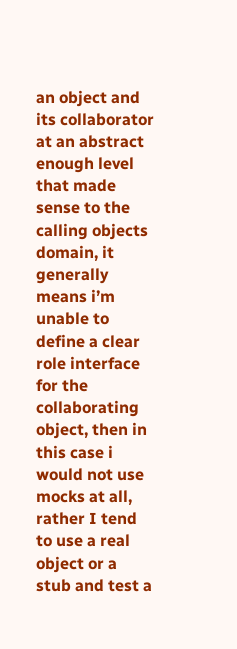an object and its collaborator at an abstract enough level that made sense to the calling objects domain, it generally means i’m unable to define a clear role interface for the collaborating object, then in this case i would not use mocks at all, rather I tend to use a real object or a stub and test a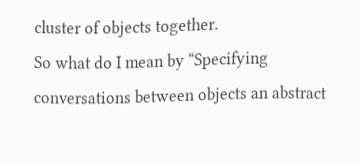cluster of objects together.
So what do I mean by “Specifying conversations between objects an abstract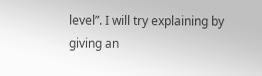level”. I will try explaining by giving an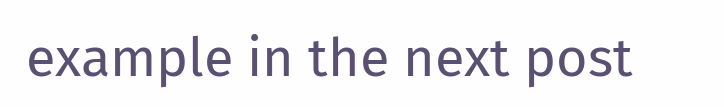example in the next post